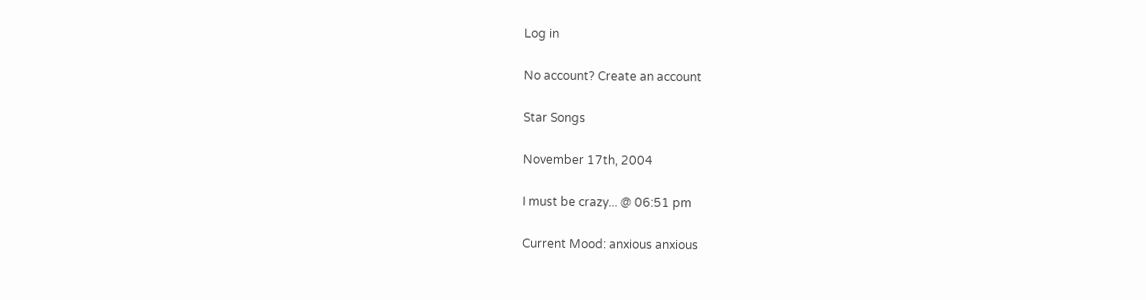Log in

No account? Create an account

Star Songs

November 17th, 2004

I must be crazy... @ 06:51 pm

Current Mood: anxious anxious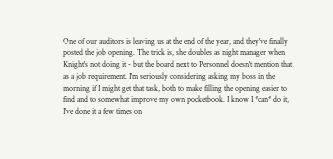One of our auditors is leaving us at the end of the year, and they've finally posted the job opening. The trick is, she doubles as night manager when Knight's not doing it - but the board next to Personnel doesn't mention that as a job requirement. I'm seriously considering asking my boss in the morning if I might get that task, both to make filling the opening easier to find and to somewhat improve my own pocketbook. I know I *can* do it, I've done it a few times on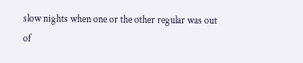slow nights when one or the other regular was out of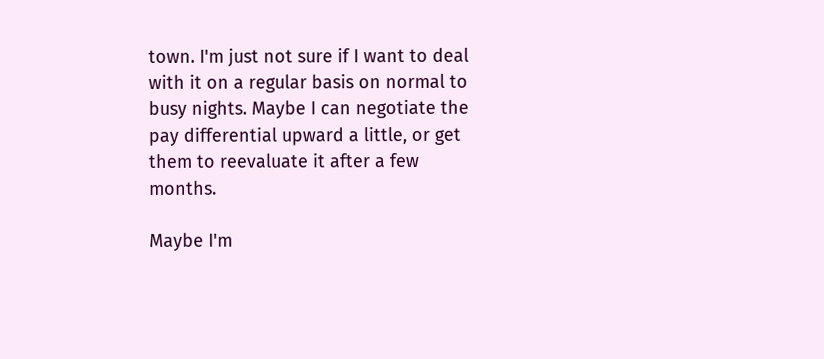town. I'm just not sure if I want to deal with it on a regular basis on normal to busy nights. Maybe I can negotiate the pay differential upward a little, or get them to reevaluate it after a few months.

Maybe I'm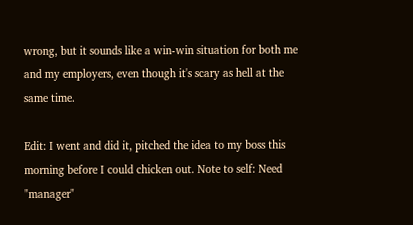wrong, but it sounds like a win-win situation for both me and my employers, even though it's scary as hell at the same time.

Edit: I went and did it, pitched the idea to my boss this morning before I could chicken out. Note to self: Need "manager"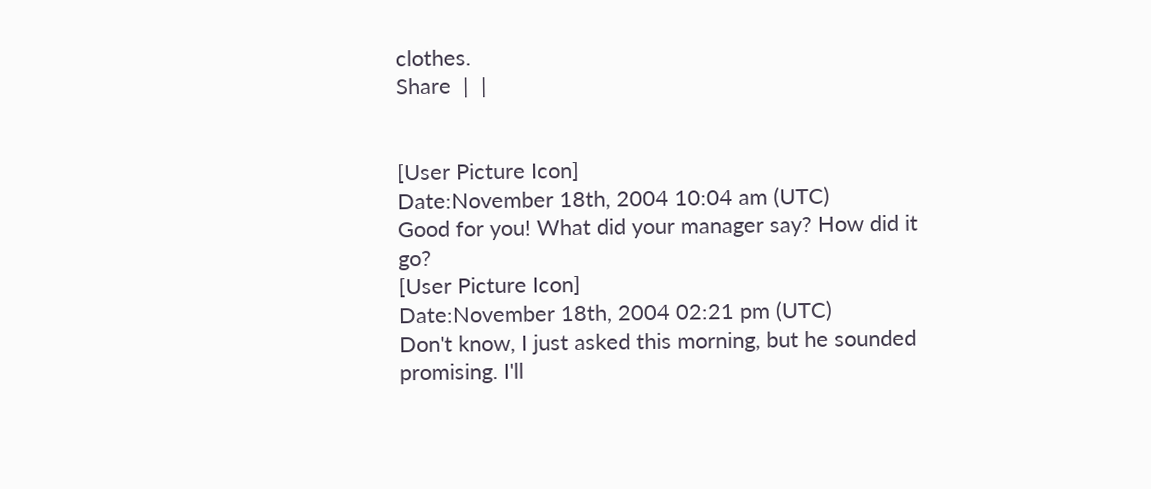clothes.
Share  |  |


[User Picture Icon]
Date:November 18th, 2004 10:04 am (UTC)
Good for you! What did your manager say? How did it go?
[User Picture Icon]
Date:November 18th, 2004 02:21 pm (UTC)
Don't know, I just asked this morning, but he sounded promising. I'll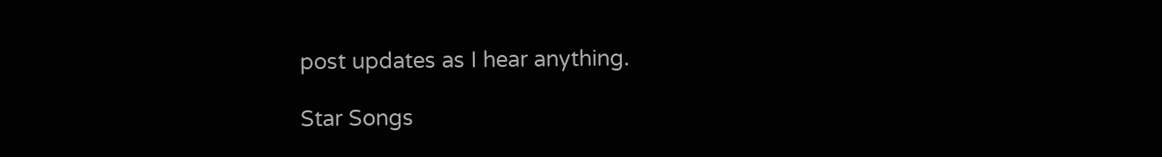post updates as I hear anything.

Star Songs